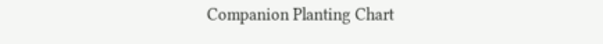Companion Planting Chart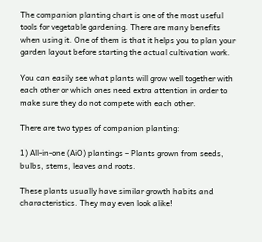The companion planting chart is one of the most useful tools for vegetable gardening. There are many benefits when using it. One of them is that it helps you to plan your garden layout before starting the actual cultivation work.

You can easily see what plants will grow well together with each other or which ones need extra attention in order to make sure they do not compete with each other.

There are two types of companion planting:

1) All-in-one (AiO) plantings – Plants grown from seeds, bulbs, stems, leaves and roots.

These plants usually have similar growth habits and characteristics. They may even look alike!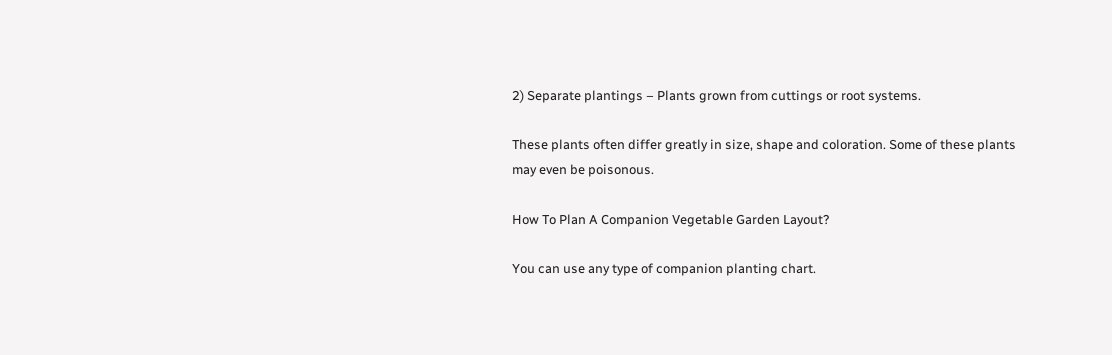2) Separate plantings – Plants grown from cuttings or root systems.

These plants often differ greatly in size, shape and coloration. Some of these plants may even be poisonous.

How To Plan A Companion Vegetable Garden Layout?

You can use any type of companion planting chart.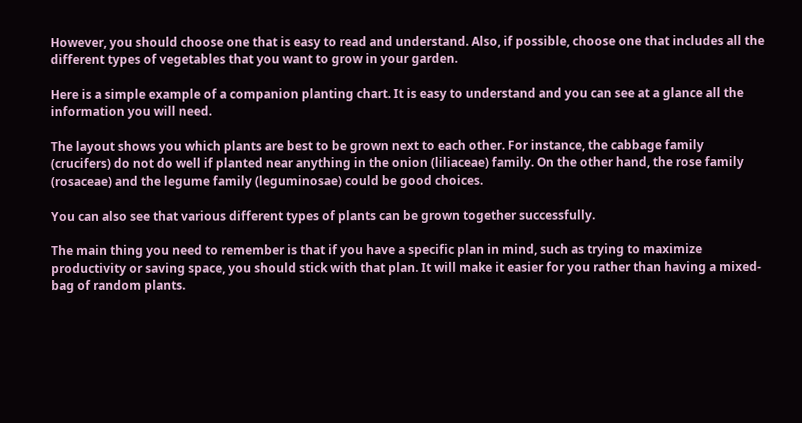However, you should choose one that is easy to read and understand. Also, if possible, choose one that includes all the different types of vegetables that you want to grow in your garden.

Here is a simple example of a companion planting chart. It is easy to understand and you can see at a glance all the information you will need.

The layout shows you which plants are best to be grown next to each other. For instance, the cabbage family (crucifers) do not do well if planted near anything in the onion (liliaceae) family. On the other hand, the rose family (rosaceae) and the legume family (leguminosae) could be good choices.

You can also see that various different types of plants can be grown together successfully.

The main thing you need to remember is that if you have a specific plan in mind, such as trying to maximize productivity or saving space, you should stick with that plan. It will make it easier for you rather than having a mixed-bag of random plants.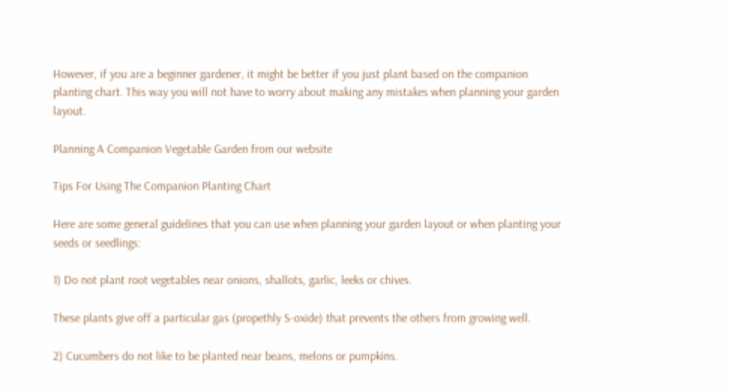However, if you are a beginner gardener, it might be better if you just plant based on the companion planting chart. This way you will not have to worry about making any mistakes when planning your garden layout.

Planning A Companion Vegetable Garden from our website

Tips For Using The Companion Planting Chart

Here are some general guidelines that you can use when planning your garden layout or when planting your seeds or seedlings:

1) Do not plant root vegetables near onions, shallots, garlic, leeks or chives.

These plants give off a particular gas (propethly S-oxide) that prevents the others from growing well.

2) Cucumbers do not like to be planted near beans, melons or pumpkins.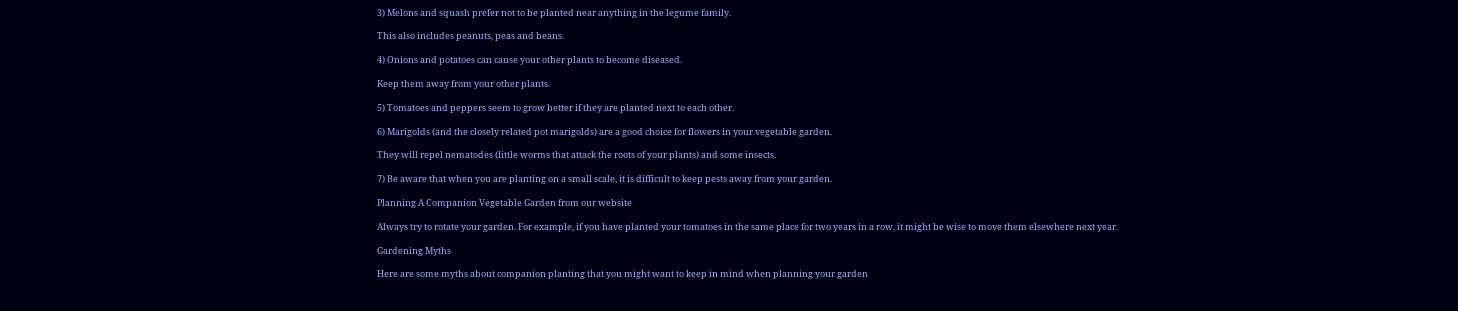3) Melons and squash prefer not to be planted near anything in the legume family.

This also includes peanuts, peas and beans.

4) Onions and potatoes can cause your other plants to become diseased.

Keep them away from your other plants.

5) Tomatoes and peppers seem to grow better if they are planted next to each other.

6) Marigolds (and the closely related pot marigolds) are a good choice for flowers in your vegetable garden.

They will repel nematodes (little worms that attack the roots of your plants) and some insects.

7) Be aware that when you are planting on a small scale, it is difficult to keep pests away from your garden.

Planning A Companion Vegetable Garden from our website

Always try to rotate your garden. For example, if you have planted your tomatoes in the same place for two years in a row, it might be wise to move them elsewhere next year.

Gardening Myths

Here are some myths about companion planting that you might want to keep in mind when planning your garden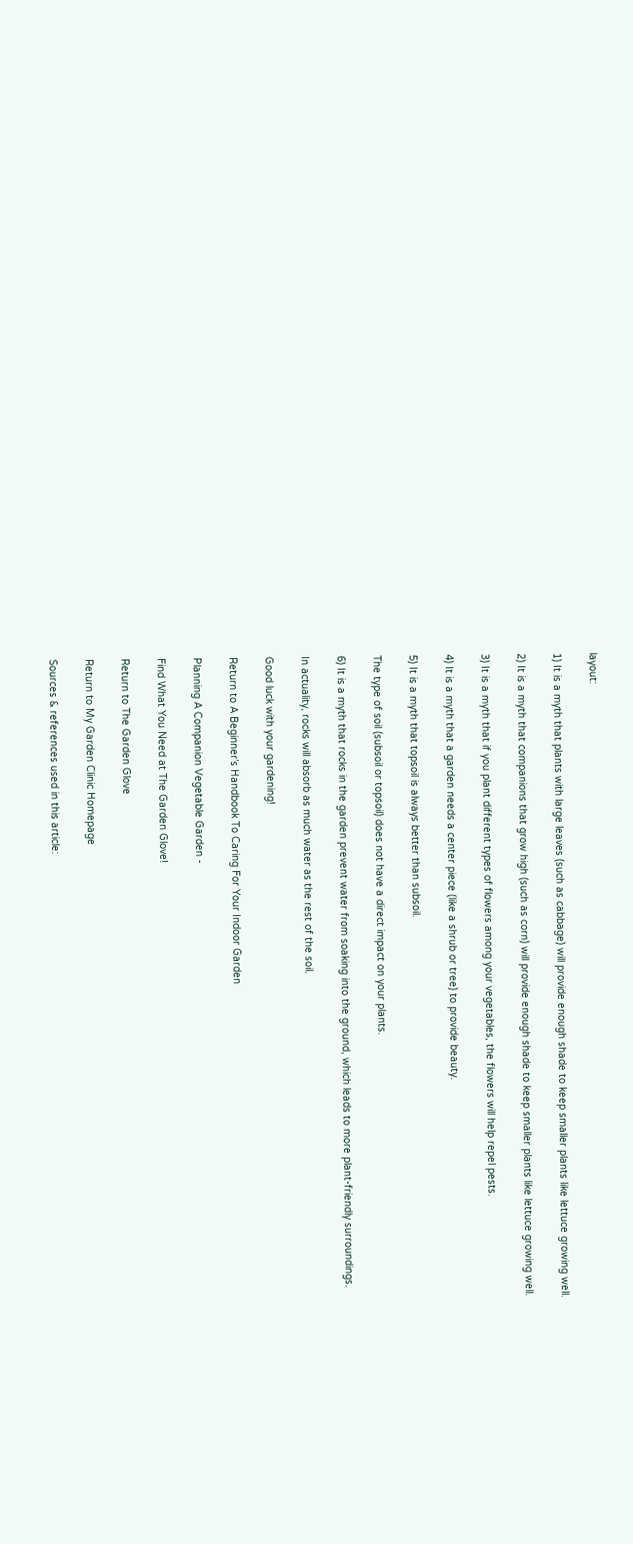layout:

1) It is a myth that plants with large leaves (such as cabbage) will provide enough shade to keep smaller plants like lettuce growing well.

2) It is a myth that companions that grow high (such as corn) will provide enough shade to keep smaller plants like lettuce growing well.

3) It is a myth that if you plant different types of flowers among your vegetables, the flowers will help repel pests.

4) It is a myth that a garden needs a center piece (like a shrub or tree) to provide beauty.

5) It is a myth that topsoil is always better than subsoil.

The type of soil (subsoil or topsoil) does not have a direct impact on your plants.

6) It is a myth that rocks in the garden prevent water from soaking into the ground, which leads to more plant-friendly surroundings.

In actuality, rocks will absorb as much water as the rest of the soil.

Good luck with your gardening!

Return to A Beginner’s Handbook To Caring For Your Indoor Garden

Planning A Companion Vegetable Garden -

Find What You Need at The Garden Glove!

Return to The Garden Glove

Return to My Garden Clinic Homepage

Sources & references used in this article: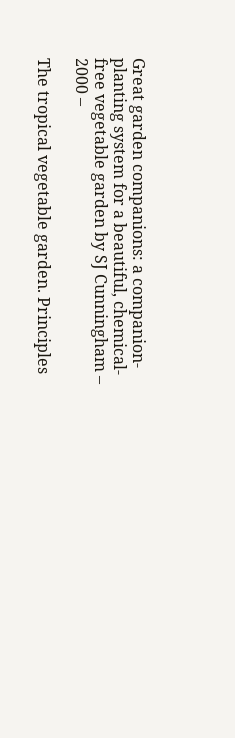Great garden companions: a companion-planting system for a beautiful, chemical-free vegetable garden by SJ Cunningham – 2000 –

The tropical vegetable garden. Principles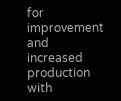for improvement and increased production with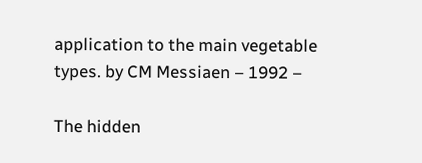application to the main vegetable types. by CM Messiaen – 1992 –

The hidden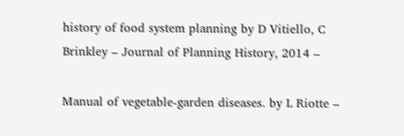history of food system planning by D Vitiello, C Brinkley – Journal of Planning History, 2014 –

Manual of vegetable-garden diseases. by L Riotte –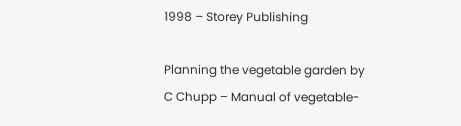1998 – Storey Publishing

Planning the vegetable garden by C Chupp – Manual of vegetable-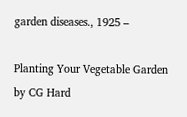garden diseases., 1925 –

Planting Your Vegetable Garden by CG Hard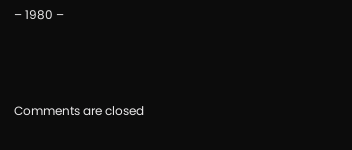– 1980 –



Comments are closed